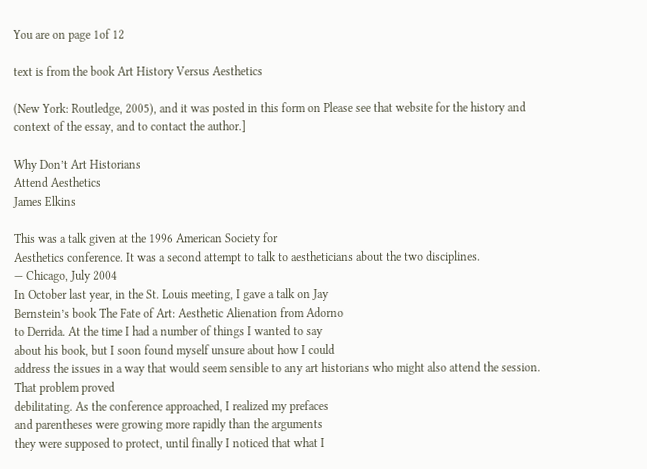You are on page 1of 12

text is from the book Art History Versus Aesthetics

(New York: Routledge, 2005), and it was posted in this form on Please see that website for the history and
context of the essay, and to contact the author.]

Why Don’t Art Historians
Attend Aesthetics
James Elkins

This was a talk given at the 1996 American Society for
Aesthetics conference. It was a second attempt to talk to aestheticians about the two disciplines.
— Chicago, July 2004
In October last year, in the St. Louis meeting, I gave a talk on Jay
Bernstein’s book The Fate of Art: Aesthetic Alienation from Adorno
to Derrida. At the time I had a number of things I wanted to say
about his book, but I soon found myself unsure about how I could
address the issues in a way that would seem sensible to any art historians who might also attend the session. That problem proved
debilitating. As the conference approached, I realized my prefaces
and parentheses were growing more rapidly than the arguments
they were supposed to protect, until finally I noticed that what I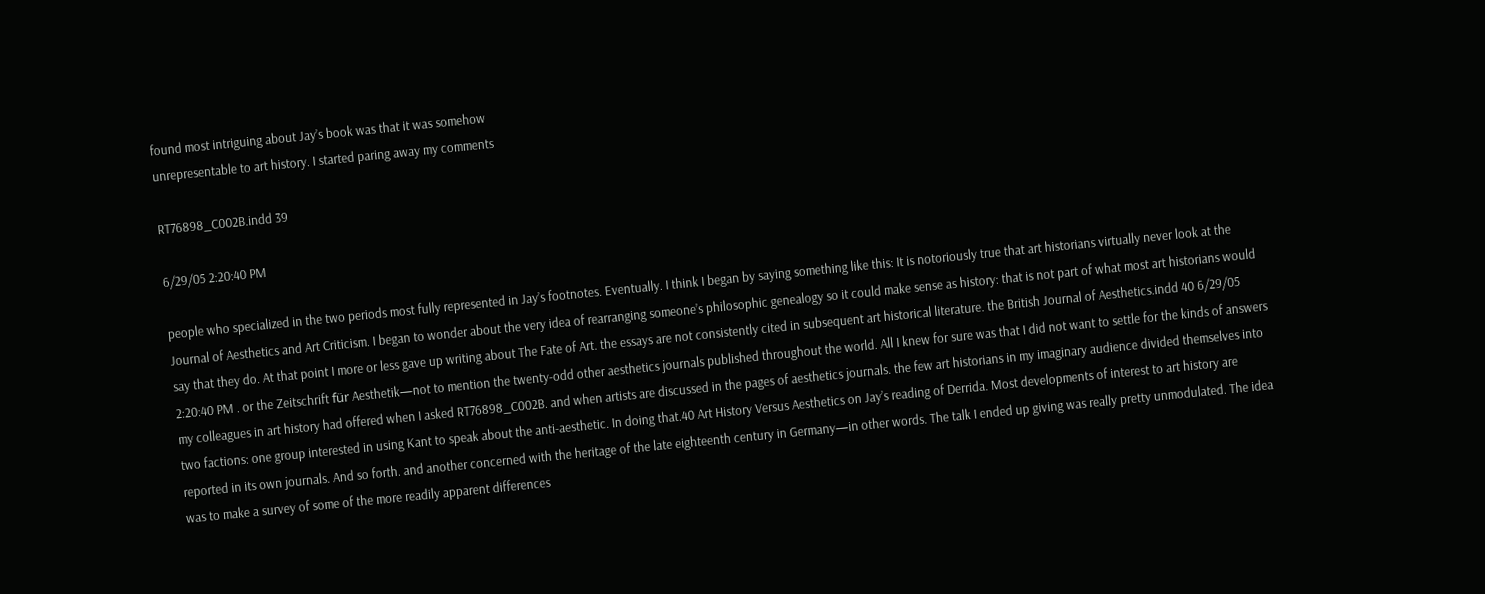found most intriguing about Jay’s book was that it was somehow
unrepresentable to art history. I started paring away my comments

RT76898_C002B.indd 39

6/29/05 2:20:40 PM

people who specialized in the two periods most fully represented in Jay’s footnotes. Eventually. I think I began by saying something like this: It is notoriously true that art historians virtually never look at the Journal of Aesthetics and Art Criticism. I began to wonder about the very idea of rearranging someone’s philosophic genealogy so it could make sense as history: that is not part of what most art historians would say that they do. At that point I more or less gave up writing about The Fate of Art. the essays are not consistently cited in subsequent art historical literature. the British Journal of Aesthetics.indd 40 6/29/05 2:20:40 PM . or the Zeitschrift für Aesthetik—not to mention the twenty-odd other aesthetics journals published throughout the world. All I knew for sure was that I did not want to settle for the kinds of answers my colleagues in art history had offered when I asked RT76898_C002B. and when artists are discussed in the pages of aesthetics journals. the few art historians in my imaginary audience divided themselves into two factions: one group interested in using Kant to speak about the anti-aesthetic. In doing that.40 Art History Versus Aesthetics on Jay’s reading of Derrida. Most developments of interest to art history are reported in its own journals. And so forth. and another concerned with the heritage of the late eighteenth century in Germany—in other words. The talk I ended up giving was really pretty unmodulated. The idea was to make a survey of some of the more readily apparent differences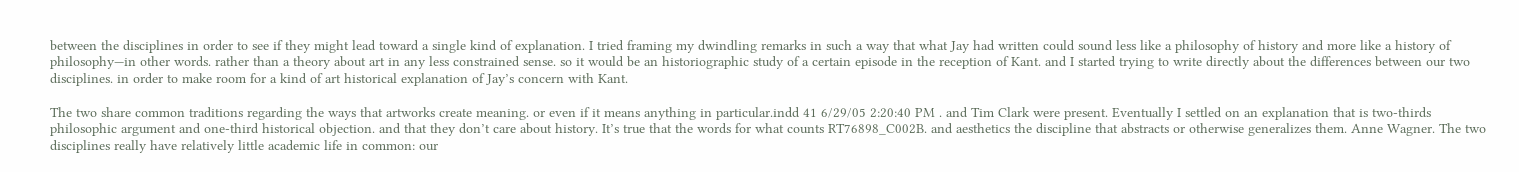between the disciplines in order to see if they might lead toward a single kind of explanation. I tried framing my dwindling remarks in such a way that what Jay had written could sound less like a philosophy of history and more like a history of philosophy—in other words. rather than a theory about art in any less constrained sense. so it would be an historiographic study of a certain episode in the reception of Kant. and I started trying to write directly about the differences between our two disciplines. in order to make room for a kind of art historical explanation of Jay’s concern with Kant.

The two share common traditions regarding the ways that artworks create meaning. or even if it means anything in particular.indd 41 6/29/05 2:20:40 PM . and Tim Clark were present. Eventually I settled on an explanation that is two-thirds philosophic argument and one-third historical objection. and that they don’t care about history. It’s true that the words for what counts RT76898_C002B. and aesthetics the discipline that abstracts or otherwise generalizes them. Anne Wagner. The two disciplines really have relatively little academic life in common: our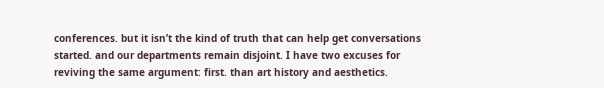conferences. but it isn’t the kind of truth that can help get conversations started. and our departments remain disjoint. I have two excuses for reviving the same argument: first. than art history and aesthetics.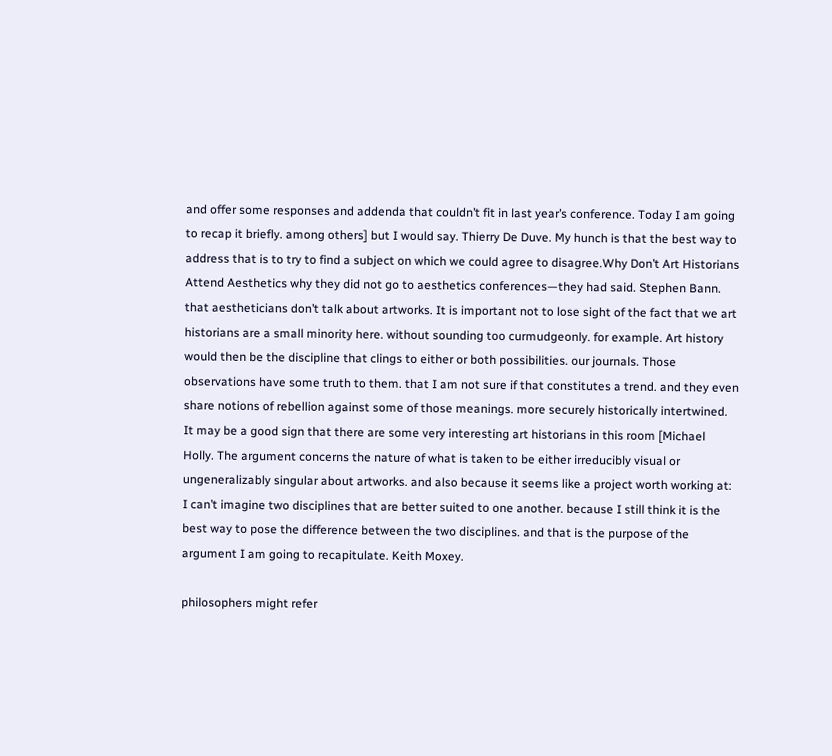and offer some responses and addenda that couldn’t fit in last year’s conference. Today I am going to recap it briefly. among others] but I would say. Thierry De Duve. My hunch is that the best way to address that is to try to find a subject on which we could agree to disagree.Why Don’t Art Historians Attend Aesthetics why they did not go to aesthetics conferences—they had said. Stephen Bann. that aestheticians don’t talk about artworks. It is important not to lose sight of the fact that we art historians are a small minority here. without sounding too curmudgeonly. for example. Art history would then be the discipline that clings to either or both possibilities. our journals. Those observations have some truth to them. that I am not sure if that constitutes a trend. and they even share notions of rebellion against some of those meanings. more securely historically intertwined. It may be a good sign that there are some very interesting art historians in this room [Michael Holly. The argument concerns the nature of what is taken to be either irreducibly visual or ungeneralizably singular about artworks. and also because it seems like a project worth working at: I can’t imagine two disciplines that are better suited to one another. because I still think it is the best way to pose the difference between the two disciplines. and that is the purpose of the argument I am going to recapitulate. Keith Moxey.

philosophers might refer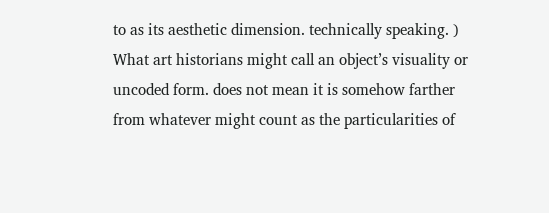to as its aesthetic dimension. technically speaking. ) What art historians might call an object’s visuality or uncoded form. does not mean it is somehow farther from whatever might count as the particularities of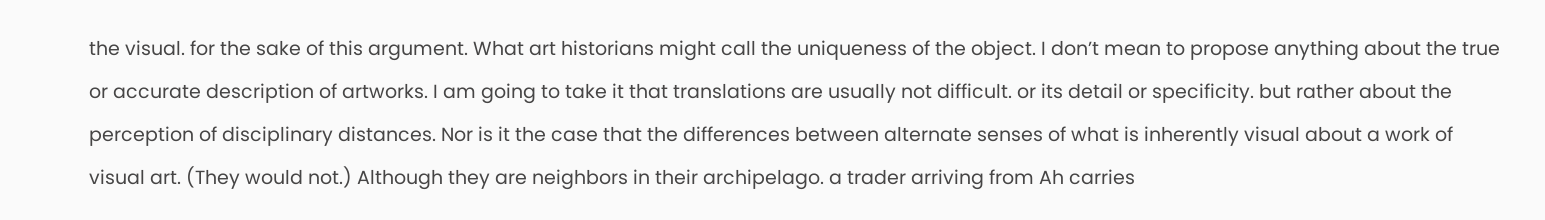the visual. for the sake of this argument. What art historians might call the uniqueness of the object. I don’t mean to propose anything about the true or accurate description of artworks. I am going to take it that translations are usually not difficult. or its detail or specificity. but rather about the perception of disciplinary distances. Nor is it the case that the differences between alternate senses of what is inherently visual about a work of visual art. (They would not.) Although they are neighbors in their archipelago. a trader arriving from Ah carries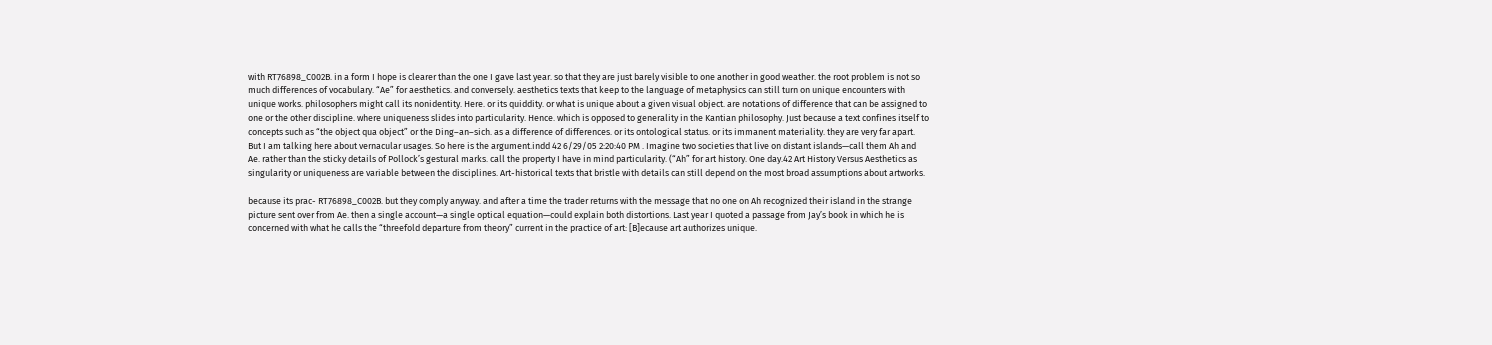with RT76898_C002B. in a form I hope is clearer than the one I gave last year. so that they are just barely visible to one another in good weather. the root problem is not so much differences of vocabulary. “Ae” for aesthetics. and conversely. aesthetics texts that keep to the language of metaphysics can still turn on unique encounters with unique works. philosophers might call its nonidentity. Here. or its quiddity. or what is unique about a given visual object. are notations of difference that can be assigned to one or the other discipline. where uniqueness slides into particularity. Hence. which is opposed to generality in the Kantian philosophy. Just because a text confines itself to concepts such as “the object qua object” or the Ding–an–sich. as a difference of differences. or its ontological status. or its immanent materiality. they are very far apart. But I am talking here about vernacular usages. So here is the argument.indd 42 6/29/05 2:20:40 PM . Imagine two societies that live on distant islands—call them Ah and Ae. rather than the sticky details of Pollock’s gestural marks. call the property I have in mind particularity. (“Ah” for art history. One day.42 Art History Versus Aesthetics as singularity or uniqueness are variable between the disciplines. Art-historical texts that bristle with details can still depend on the most broad assumptions about artworks.

because its prac- RT76898_C002B. but they comply anyway. and after a time the trader returns with the message that no one on Ah recognized their island in the strange picture sent over from Ae. then a single account—a single optical equation—could explain both distortions. Last year I quoted a passage from Jay’s book in which he is concerned with what he calls the “threefold departure from theory” current in the practice of art: [B]ecause art authorizes unique.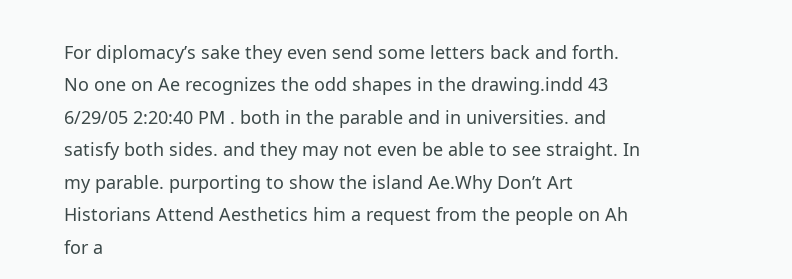For diplomacy’s sake they even send some letters back and forth. No one on Ae recognizes the odd shapes in the drawing.indd 43 6/29/05 2:20:40 PM . both in the parable and in universities. and satisfy both sides. and they may not even be able to see straight. In my parable. purporting to show the island Ae.Why Don’t Art Historians Attend Aesthetics him a request from the people on Ah for a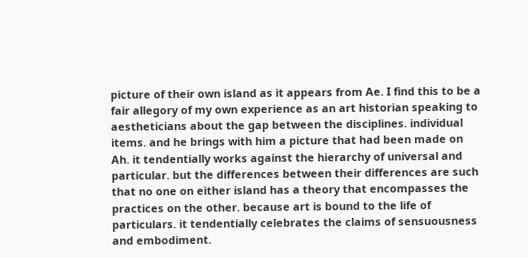picture of their own island as it appears from Ae. I find this to be a fair allegory of my own experience as an art historian speaking to aestheticians about the gap between the disciplines. individual items. and he brings with him a picture that had been made on Ah. it tendentially works against the hierarchy of universal and particular. but the differences between their differences are such that no one on either island has a theory that encompasses the practices on the other. because art is bound to the life of particulars. it tendentially celebrates the claims of sensuousness and embodiment.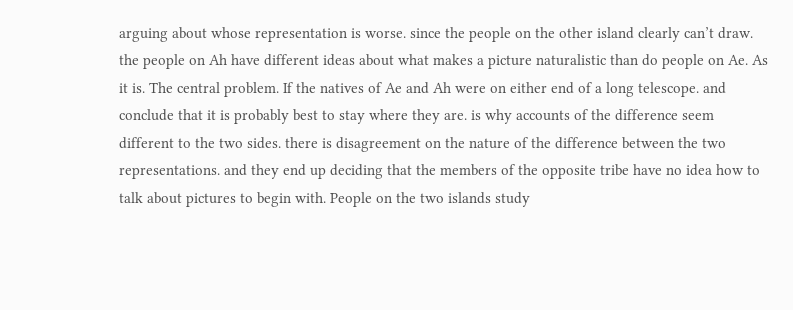arguing about whose representation is worse. since the people on the other island clearly can’t draw. the people on Ah have different ideas about what makes a picture naturalistic than do people on Ae. As it is. The central problem. If the natives of Ae and Ah were on either end of a long telescope. and conclude that it is probably best to stay where they are. is why accounts of the difference seem different to the two sides. there is disagreement on the nature of the difference between the two representations. and they end up deciding that the members of the opposite tribe have no idea how to talk about pictures to begin with. People on the two islands study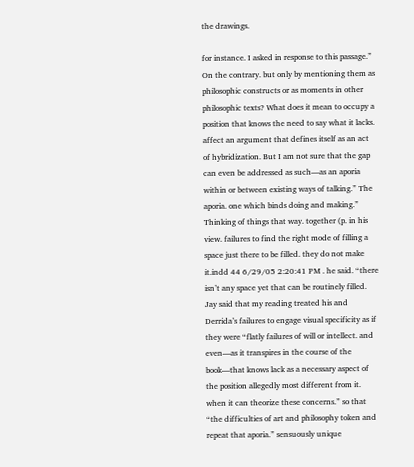the drawings.

for instance. I asked in response to this passage.” On the contrary. but only by mentioning them as philosophic constructs or as moments in other philosophic texts? What does it mean to occupy a position that knows the need to say what it lacks. affect an argument that defines itself as an act of hybridization. But I am not sure that the gap can even be addressed as such—as an aporia within or between existing ways of talking.” The aporia. one which binds doing and making.” Thinking of things that way. together (p. in his view. failures to find the right mode of filling a space just there to be filled. they do not make it.indd 44 6/29/05 2:20:41 PM . he said. “there isn’t any space yet that can be routinely filled. Jay said that my reading treated his and Derrida’s failures to engage visual specificity as if they were “flatly failures of will or intellect. and even—as it transpires in the course of the book—that knows lack as a necessary aspect of the position allegedly most different from it. when it can theorize these concerns.” so that “the difficulties of art and philosophy token and repeat that aporia.” sensuously unique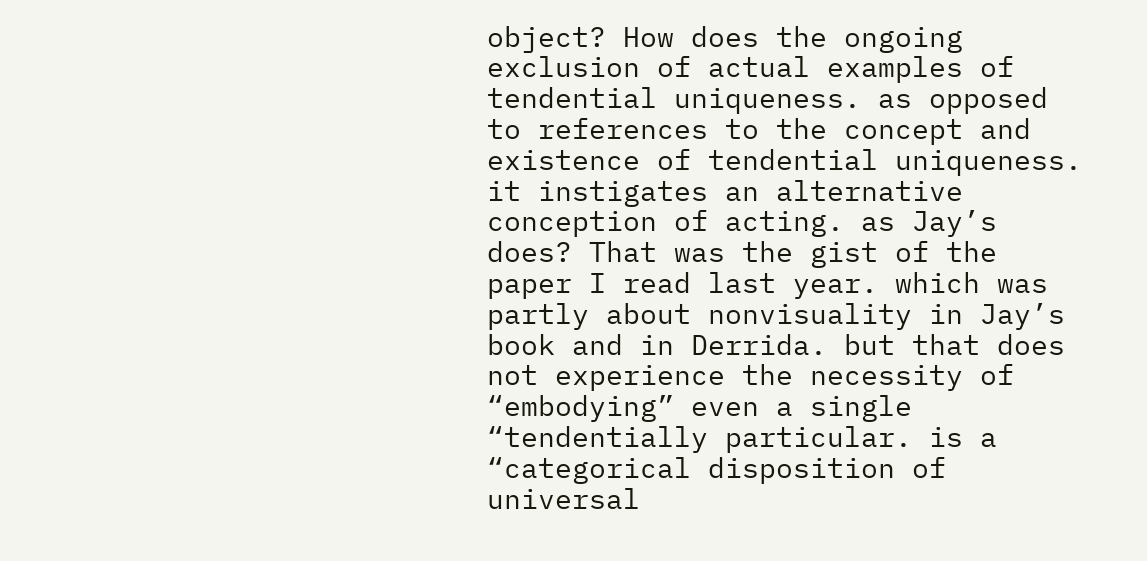object? How does the ongoing exclusion of actual examples of tendential uniqueness. as opposed to references to the concept and existence of tendential uniqueness. it instigates an alternative conception of acting. as Jay’s does? That was the gist of the paper I read last year. which was partly about nonvisuality in Jay’s book and in Derrida. but that does not experience the necessity of “embodying” even a single “tendentially particular. is a “categorical disposition of universal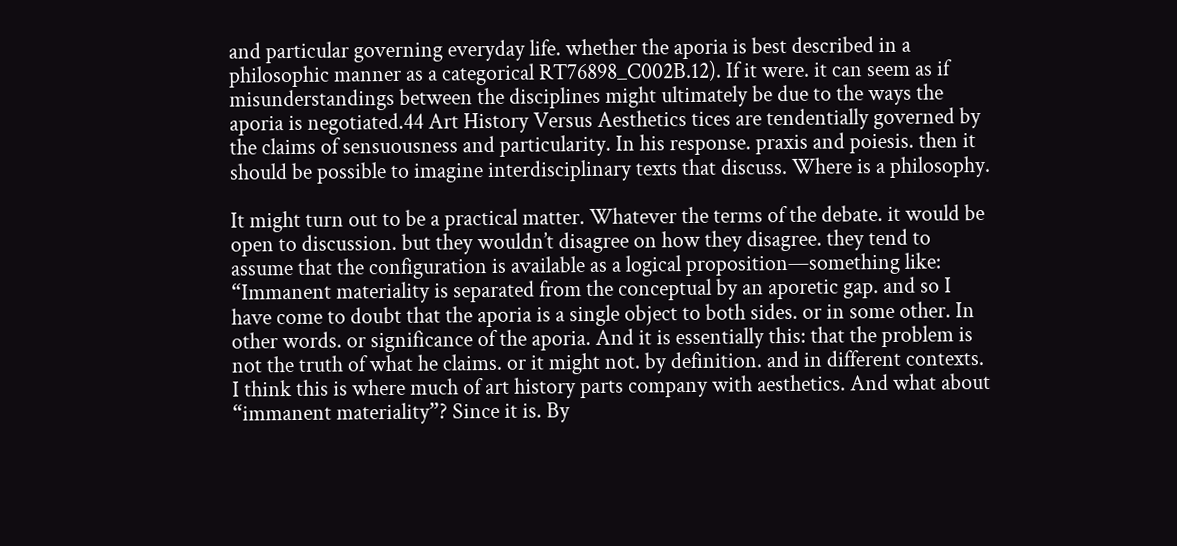and particular governing everyday life. whether the aporia is best described in a philosophic manner as a categorical RT76898_C002B.12). If it were. it can seem as if misunderstandings between the disciplines might ultimately be due to the ways the aporia is negotiated.44 Art History Versus Aesthetics tices are tendentially governed by the claims of sensuousness and particularity. In his response. praxis and poiesis. then it should be possible to imagine interdisciplinary texts that discuss. Where is a philosophy.

It might turn out to be a practical matter. Whatever the terms of the debate. it would be open to discussion. but they wouldn’t disagree on how they disagree. they tend to assume that the configuration is available as a logical proposition—something like: “Immanent materiality is separated from the conceptual by an aporetic gap. and so I have come to doubt that the aporia is a single object to both sides. or in some other. In other words. or significance of the aporia. And it is essentially this: that the problem is not the truth of what he claims. or it might not. by definition. and in different contexts. I think this is where much of art history parts company with aesthetics. And what about “immanent materiality”? Since it is. By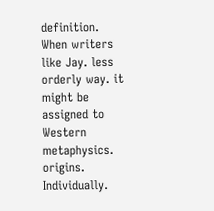definition. When writers like Jay. less orderly way. it might be assigned to Western metaphysics. origins. Individually.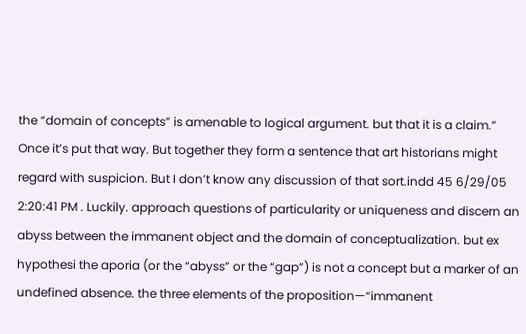the “domain of concepts” is amenable to logical argument. but that it is a claim.” Once it’s put that way. But together they form a sentence that art historians might regard with suspicion. But I don’t know any discussion of that sort.indd 45 6/29/05 2:20:41 PM . Luckily. approach questions of particularity or uniqueness and discern an abyss between the immanent object and the domain of conceptualization. but ex hypothesi the aporia (or the “abyss” or the “gap”) is not a concept but a marker of an undefined absence. the three elements of the proposition—“immanent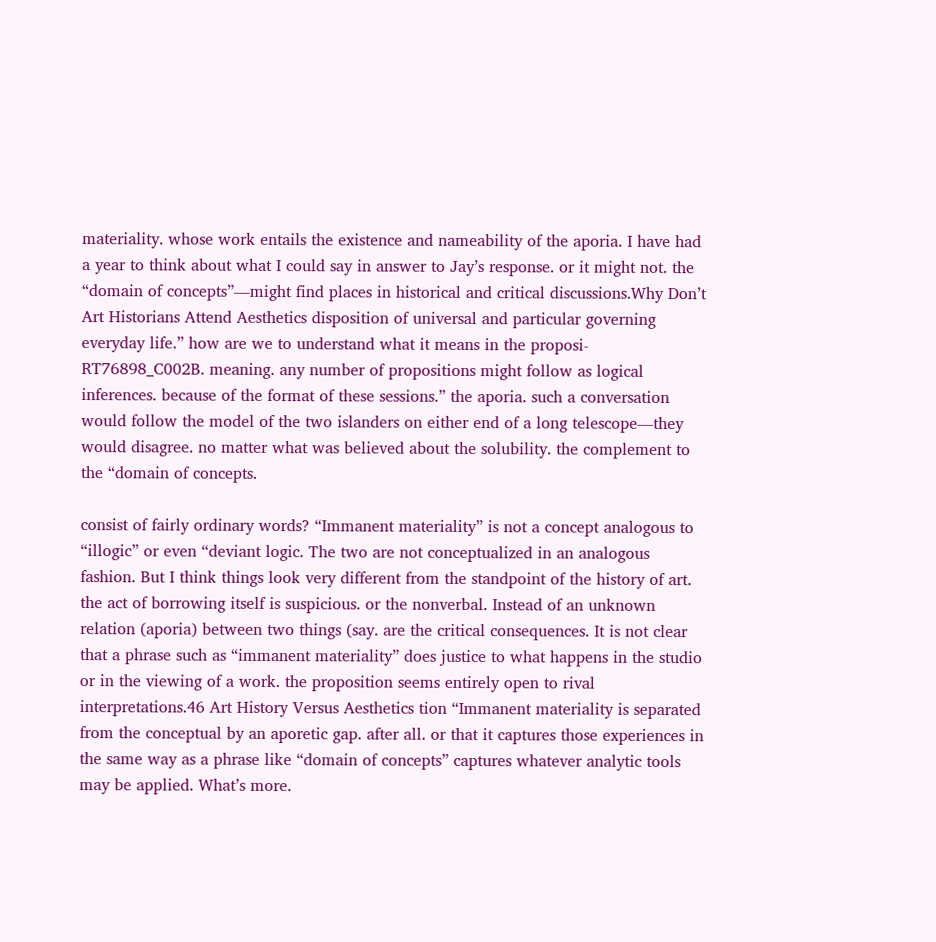materiality. whose work entails the existence and nameability of the aporia. I have had a year to think about what I could say in answer to Jay’s response. or it might not. the “domain of concepts”—might find places in historical and critical discussions.Why Don’t Art Historians Attend Aesthetics disposition of universal and particular governing everyday life.” how are we to understand what it means in the proposi- RT76898_C002B. meaning. any number of propositions might follow as logical inferences. because of the format of these sessions.” the aporia. such a conversation would follow the model of the two islanders on either end of a long telescope—they would disagree. no matter what was believed about the solubility. the complement to the “domain of concepts.

consist of fairly ordinary words? “Immanent materiality” is not a concept analogous to “illogic” or even “deviant logic. The two are not conceptualized in an analogous fashion. But I think things look very different from the standpoint of the history of art. the act of borrowing itself is suspicious. or the nonverbal. Instead of an unknown relation (aporia) between two things (say. are the critical consequences. It is not clear that a phrase such as “immanent materiality” does justice to what happens in the studio or in the viewing of a work. the proposition seems entirely open to rival interpretations.46 Art History Versus Aesthetics tion “Immanent materiality is separated from the conceptual by an aporetic gap. after all. or that it captures those experiences in the same way as a phrase like “domain of concepts” captures whatever analytic tools may be applied. What’s more.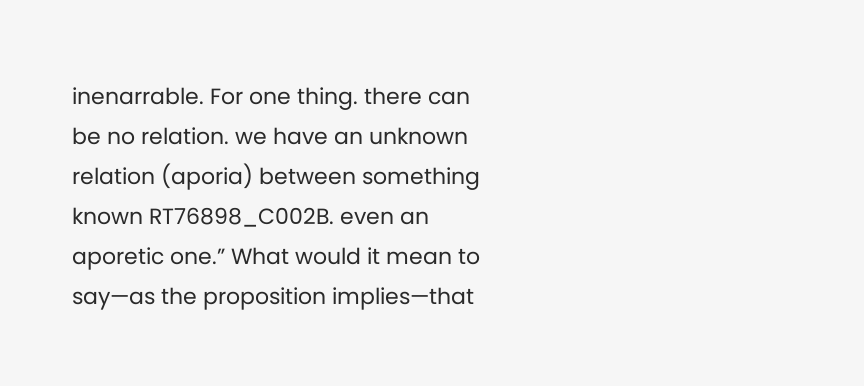inenarrable. For one thing. there can be no relation. we have an unknown relation (aporia) between something known RT76898_C002B. even an aporetic one.” What would it mean to say—as the proposition implies—that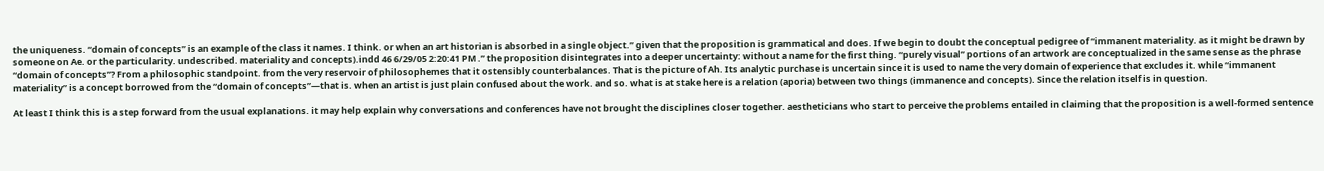the uniqueness. “domain of concepts” is an example of the class it names. I think. or when an art historian is absorbed in a single object.” given that the proposition is grammatical and does. If we begin to doubt the conceptual pedigree of “immanent materiality. as it might be drawn by someone on Ae. or the particularity. undescribed. materiality and concepts).indd 46 6/29/05 2:20:41 PM .” the proposition disintegrates into a deeper uncertainty: without a name for the first thing. “purely visual” portions of an artwork are conceptualized in the same sense as the phrase “domain of concepts”? From a philosophic standpoint. from the very reservoir of philosophemes that it ostensibly counterbalances. That is the picture of Ah. Its analytic purchase is uncertain since it is used to name the very domain of experience that excludes it. while “immanent materiality” is a concept borrowed from the “domain of concepts”—that is. when an artist is just plain confused about the work. and so. what is at stake here is a relation (aporia) between two things (immanence and concepts). Since the relation itself is in question.

At least I think this is a step forward from the usual explanations. it may help explain why conversations and conferences have not brought the disciplines closer together. aestheticians who start to perceive the problems entailed in claiming that the proposition is a well-formed sentence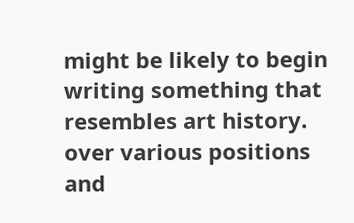might be likely to begin writing something that resembles art history. over various positions and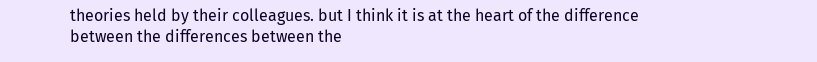theories held by their colleagues. but I think it is at the heart of the difference between the differences between the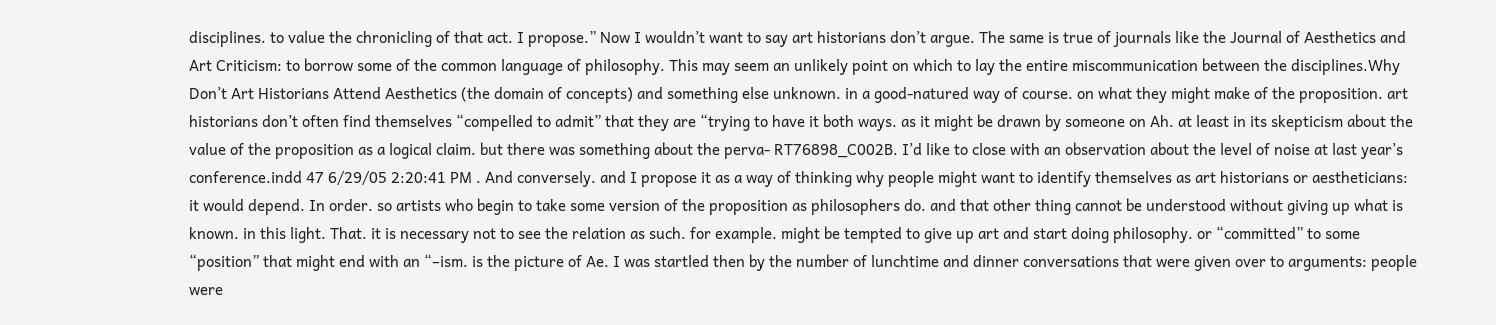disciplines. to value the chronicling of that act. I propose.” Now I wouldn’t want to say art historians don’t argue. The same is true of journals like the Journal of Aesthetics and Art Criticism: to borrow some of the common language of philosophy. This may seem an unlikely point on which to lay the entire miscommunication between the disciplines.Why Don’t Art Historians Attend Aesthetics (the domain of concepts) and something else unknown. in a good-natured way of course. on what they might make of the proposition. art historians don’t often find themselves “compelled to admit” that they are “trying to have it both ways. as it might be drawn by someone on Ah. at least in its skepticism about the value of the proposition as a logical claim. but there was something about the perva- RT76898_C002B. I’d like to close with an observation about the level of noise at last year’s conference.indd 47 6/29/05 2:20:41 PM . And conversely. and I propose it as a way of thinking why people might want to identify themselves as art historians or aestheticians: it would depend. In order. so artists who begin to take some version of the proposition as philosophers do. and that other thing cannot be understood without giving up what is known. in this light. That. it is necessary not to see the relation as such. for example. might be tempted to give up art and start doing philosophy. or “committed” to some “position” that might end with an “–ism. is the picture of Ae. I was startled then by the number of lunchtime and dinner conversations that were given over to arguments: people were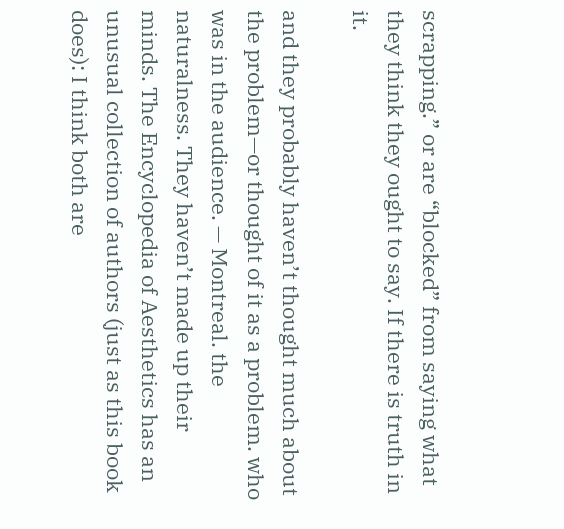scrapping.” or are “blocked” from saying what they think they ought to say. If there is truth in it.

and they probably haven’t thought much about the problem—or thought of it as a problem. who was in the audience. — Montreal. the naturalness. They haven’t made up their minds. The Encyclopedia of Aesthetics has an unusual collection of authors (just as this book does): I think both are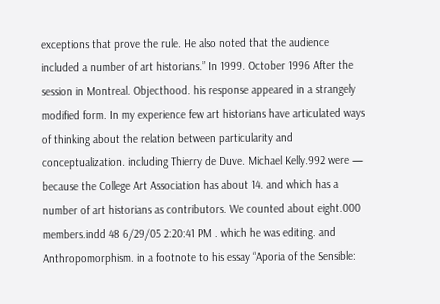exceptions that prove the rule. He also noted that the audience included a number of art historians.” In 1999. October 1996 After the session in Montreal. Objecthood. his response appeared in a strangely modified form. In my experience few art historians have articulated ways of thinking about the relation between particularity and conceptualization. including Thierry de Duve. Michael Kelly.992 were — because the College Art Association has about 14. and which has a number of art historians as contributors. We counted about eight.000 members.indd 48 6/29/05 2:20:41 PM . which he was editing. and Anthropomorphism. in a footnote to his essay “Aporia of the Sensible: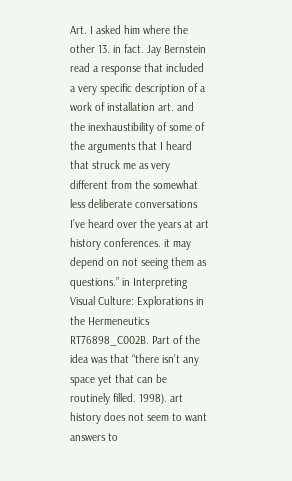Art. I asked him where the other 13. in fact. Jay Bernstein read a response that included a very specific description of a work of installation art. and the inexhaustibility of some of the arguments that I heard that struck me as very different from the somewhat less deliberate conversations I’ve heard over the years at art history conferences. it may depend on not seeing them as questions.” in Interpreting Visual Culture: Explorations in the Hermeneutics RT76898_C002B. Part of the idea was that “there isn’t any space yet that can be routinely filled. 1998). art history does not seem to want answers to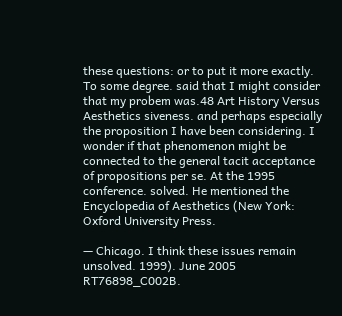these questions: or to put it more exactly. To some degree. said that I might consider that my probem was.48 Art History Versus Aesthetics siveness. and perhaps especially the proposition I have been considering. I wonder if that phenomenon might be connected to the general tacit acceptance of propositions per se. At the 1995 conference. solved. He mentioned the Encyclopedia of Aesthetics (New York: Oxford University Press.

— Chicago. I think these issues remain unsolved. 1999). June 2005 RT76898_C002B.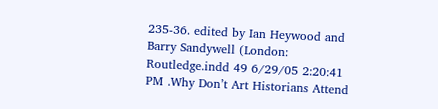235-36. edited by Ian Heywood and Barry Sandywell (London: Routledge.indd 49 6/29/05 2:20:41 PM .Why Don’t Art Historians Attend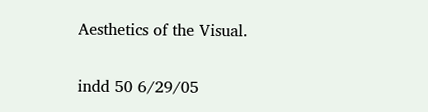Aesthetics of the Visual.

indd 50 6/29/05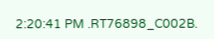2:20:41 PM .RT76898_C002B.